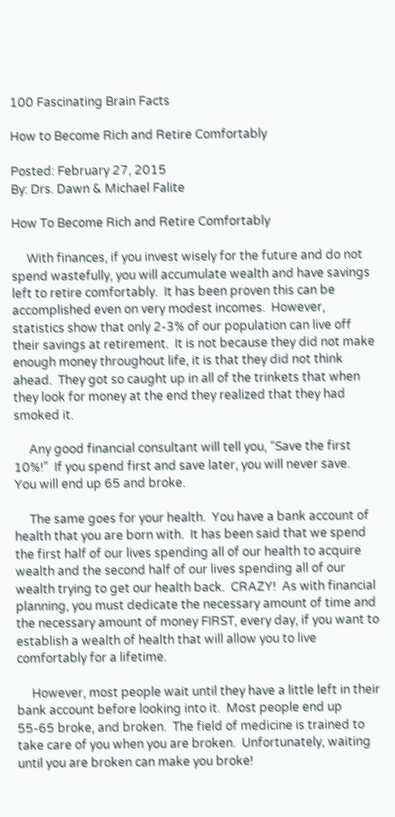100 Fascinating Brain Facts

How to Become Rich and Retire Comfortably

Posted: February 27, 2015
By: Drs. Dawn & Michael Falite

How To Become Rich and Retire Comfortably

     With finances, if you invest wisely for the future and do not spend wastefully, you will accumulate wealth and have savings left to retire comfortably.  It has been proven this can be accomplished even on very modest incomes.  However, statistics show that only 2-3% of our population can live off their savings at retirement.  It is not because they did not make enough money throughout life, it is that they did not think ahead.  They got so caught up in all of the trinkets that when they look for money at the end they realized that they had smoked it.

     Any good financial consultant will tell you, “Save the first 10%!”  If you spend first and save later, you will never save.  You will end up 65 and broke.

     The same goes for your health.  You have a bank account of health that you are born with.  It has been said that we spend the first half of our lives spending all of our health to acquire wealth and the second half of our lives spending all of our wealth trying to get our health back.  CRAZY!  As with financial planning, you must dedicate the necessary amount of time and the necessary amount of money FIRST, every day, if you want to establish a wealth of health that will allow you to live comfortably for a lifetime.

     However, most people wait until they have a little left in their bank account before looking into it.  Most people end up 55-65 broke, and broken.  The field of medicine is trained to take care of you when you are broken.  Unfortunately, waiting until you are broken can make you broke!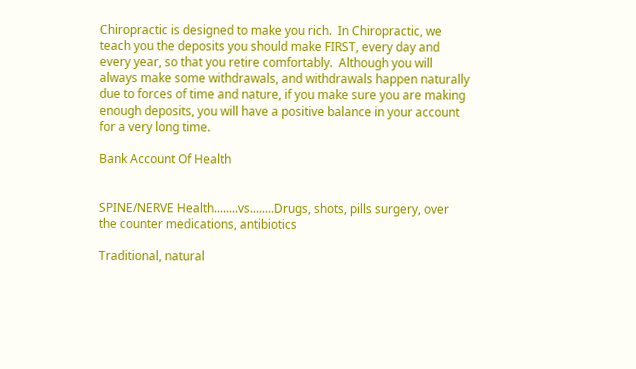Chiropractic is designed to make you rich.  In Chiropractic, we teach you the deposits you should make FIRST, every day and every year, so that you retire comfortably.  Although you will always make some withdrawals, and withdrawals happen naturally due to forces of time and nature, if you make sure you are making enough deposits, you will have a positive balance in your account for a very long time.

Bank Account Of Health


SPINE/NERVE Health........vs........Drugs, shots, pills surgery, over the counter medications, antibiotics

Traditional, natural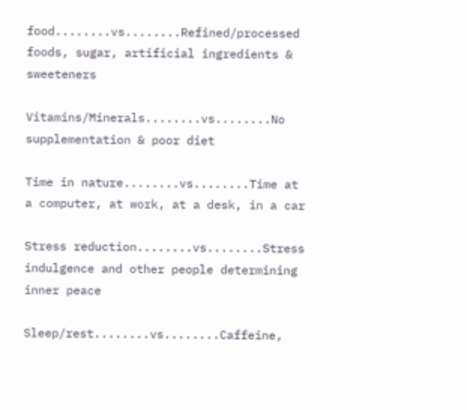food........vs........Refined/processed foods, sugar, artificial ingredients & sweeteners

Vitamins/Minerals........vs........No supplementation & poor diet

Time in nature........vs........Time at a computer, at work, at a desk, in a car

Stress reduction........vs........Stress indulgence and other people determining inner peace

Sleep/rest........vs........Caffeine,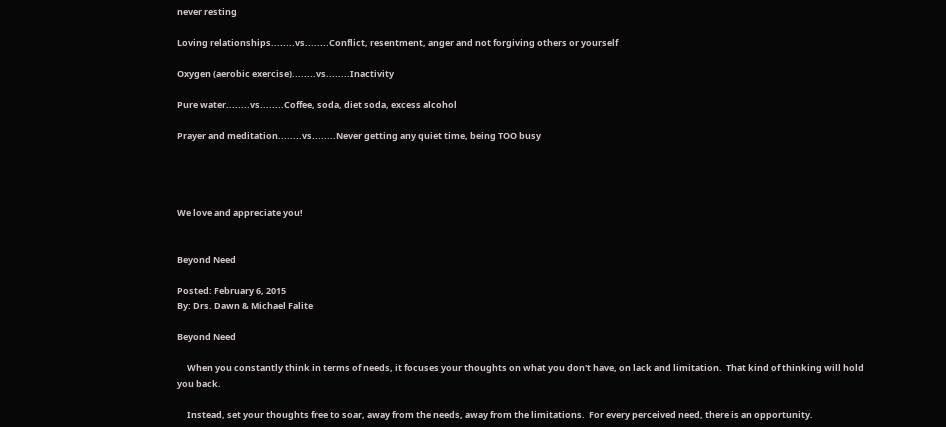never resting

Loving relationships........vs........Conflict, resentment, anger and not forgiving others or yourself

Oxygen (aerobic exercise)........vs........Inactivity

Pure water........vs........Coffee, soda, diet soda, excess alcohol

Prayer and meditation........vs........Never getting any quiet time, being TOO busy




We love and appreciate you!


Beyond Need

Posted: February 6, 2015
By: Drs. Dawn & Michael Falite

Beyond Need

     When you constantly think in terms of needs, it focuses your thoughts on what you don't have, on lack and limitation.  That kind of thinking will hold you back.

     Instead, set your thoughts free to soar, away from the needs, away from the limitations.  For every perceived need, there is an opportunity.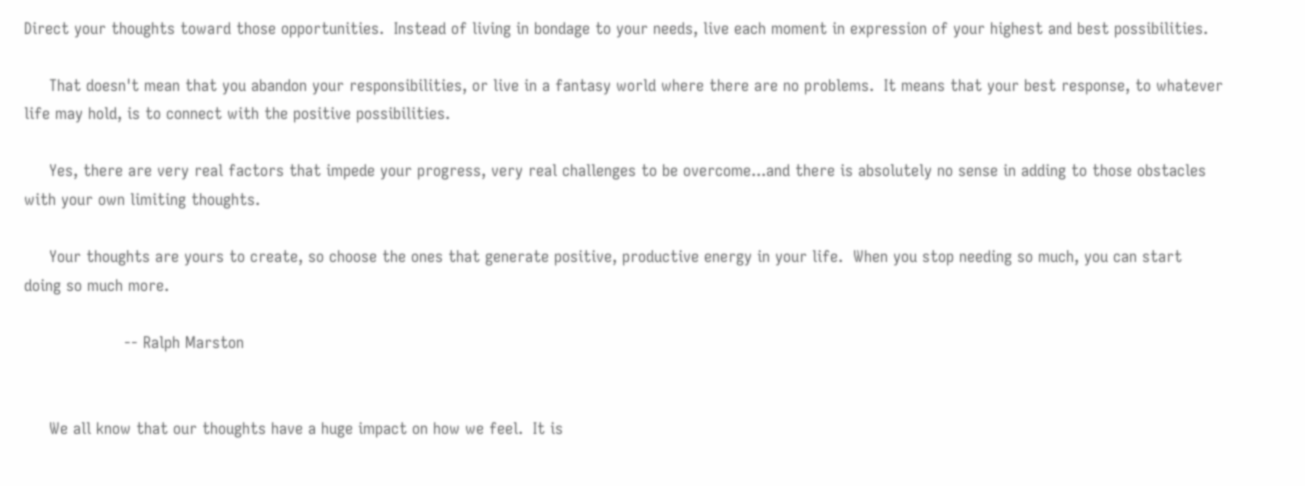Direct your thoughts toward those opportunities.  Instead of living in bondage to your needs, live each moment in expression of your highest and best possibilities.

     That doesn't mean that you abandon your responsibilities, or live in a fantasy world where there are no problems.  It means that your best response, to whatever life may hold, is to connect with the positive possibilities.

     Yes, there are very real factors that impede your progress, very real challenges to be overcome...and there is absolutely no sense in adding to those obstacles with your own limiting thoughts.

     Your thoughts are yours to create, so choose the ones that generate positive, productive energy in your life.  When you stop needing so much, you can start doing so much more.

                    -- Ralph Marston


     We all know that our thoughts have a huge impact on how we feel.  It is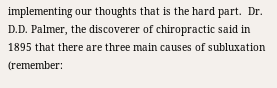implementing our thoughts that is the hard part.  Dr. D.D. Palmer, the discoverer of chiropractic said in 1895 that there are three main causes of subluxation (remember: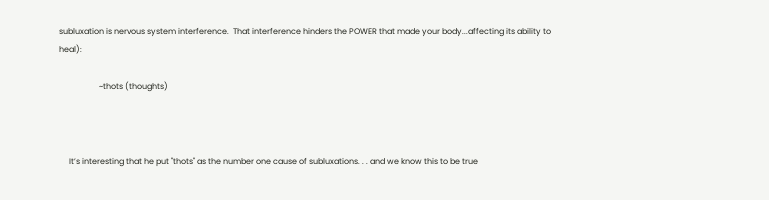subluxation is nervous system interference.  That interference hinders the POWER that made your body...affecting its ability to heal):

                    ~thots (thoughts)



     It’s interesting that he put "thots" as the number one cause of subluxations. . . and we know this to be true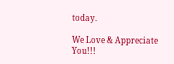today.

We Love & Appreciate You!!!